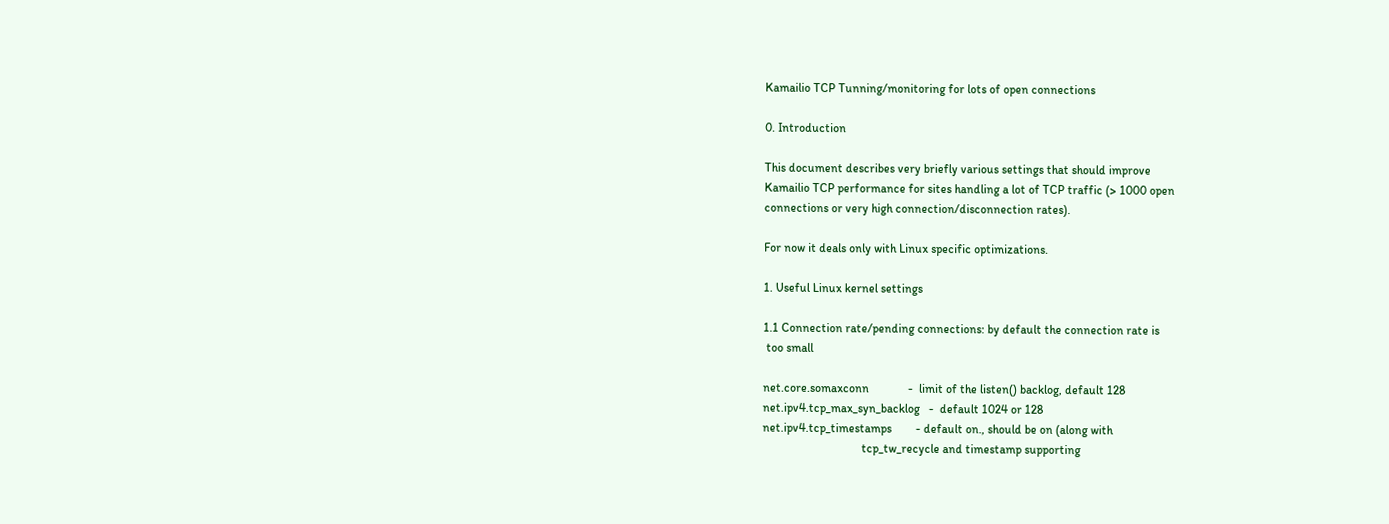Kamailio TCP Tunning/monitoring for lots of open connections

0. Introduction

This document describes very briefly various settings that should improve
Kamailio TCP performance for sites handling a lot of TCP traffic (> 1000 open
connections or very high connection/disconnection rates).

For now it deals only with Linux specific optimizations.

1. Useful Linux kernel settings

1.1 Connection rate/pending connections: by default the connection rate is
 too small

net.core.somaxconn             -  limit of the listen() backlog, default 128
net.ipv4.tcp_max_syn_backlog   -  default 1024 or 128
net.ipv4.tcp_timestamps        - default on., should be on (along with
                                 tcp_tw_recycle and timestamp supporting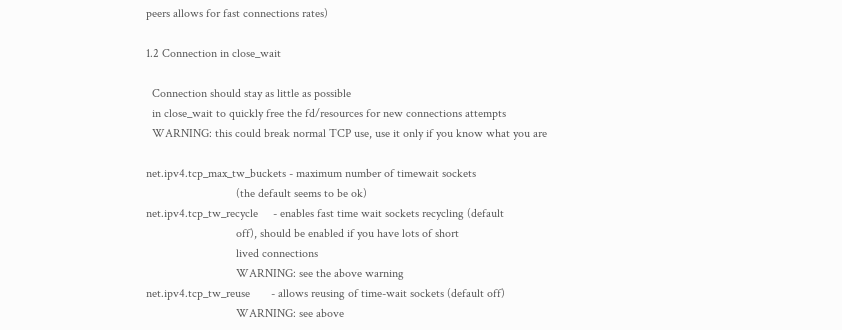peers allows for fast connections rates)

1.2 Connection in close_wait

  Connection should stay as little as possible
  in close_wait to quickly free the fd/resources for new connections attempts
  WARNING: this could break normal TCP use, use it only if you know what you are

net.ipv4.tcp_max_tw_buckets - maximum number of timewait sockets
                              (the default seems to be ok)
net.ipv4.tcp_tw_recycle     - enables fast time wait sockets recycling (default
                              off), should be enabled if you have lots of short
                              lived connections
                              WARNING: see the above warning
net.ipv4.tcp_tw_reuse       - allows reusing of time-wait sockets (default off)
                              WARNING: see above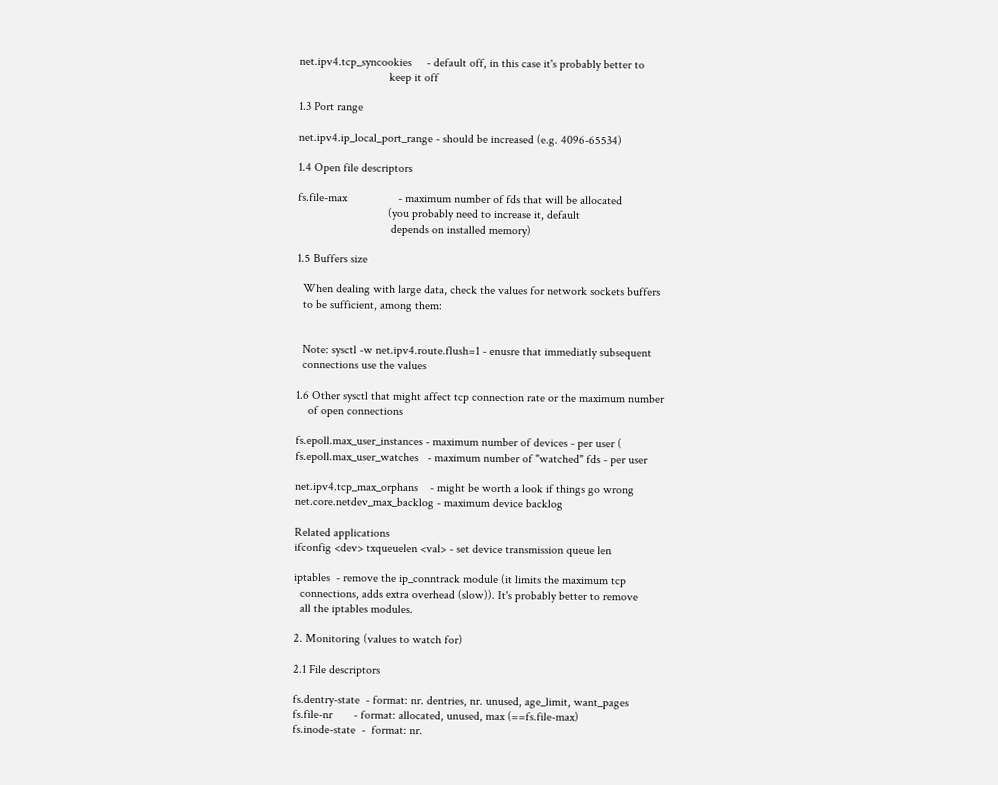net.ipv4.tcp_syncookies     - default off, in this case it's probably better to
                              keep it off

1.3 Port range

net.ipv4.ip_local_port_range - should be increased (e.g. 4096-65534)

1.4 Open file descriptors

fs.file-max                 - maximum number of fds that will be allocated
                              (you probably need to increase it, default
                               depends on installed memory)

1.5 Buffers size

  When dealing with large data, check the values for network sockets buffers
  to be sufficient, among them:


  Note: sysctl -w net.ipv4.route.flush=1 - enusre that immediatly subsequent
  connections use the values

1.6 Other sysctl that might affect tcp connection rate or the maximum number
    of open connections

fs.epoll.max_user_instances - maximum number of devices - per user (
fs.epoll.max_user_watches   - maximum number of "watched" fds - per user

net.ipv4.tcp_max_orphans    - might be worth a look if things go wrong
net.core.netdev_max_backlog - maximum device backlog

Related applications
ifconfig <dev> txqueuelen <val> - set device transmission queue len

iptables  - remove the ip_conntrack module (it limits the maximum tcp
  connections, adds extra overhead (slow)). It's probably better to remove
  all the iptables modules.

2. Monitoring (values to watch for)

2.1 File descriptors

fs.dentry-state  - format: nr. dentries, nr. unused, age_limit, want_pages
fs.file-nr       - format: allocated, unused, max (==fs.file-max)
fs.inode-state  -  format: nr.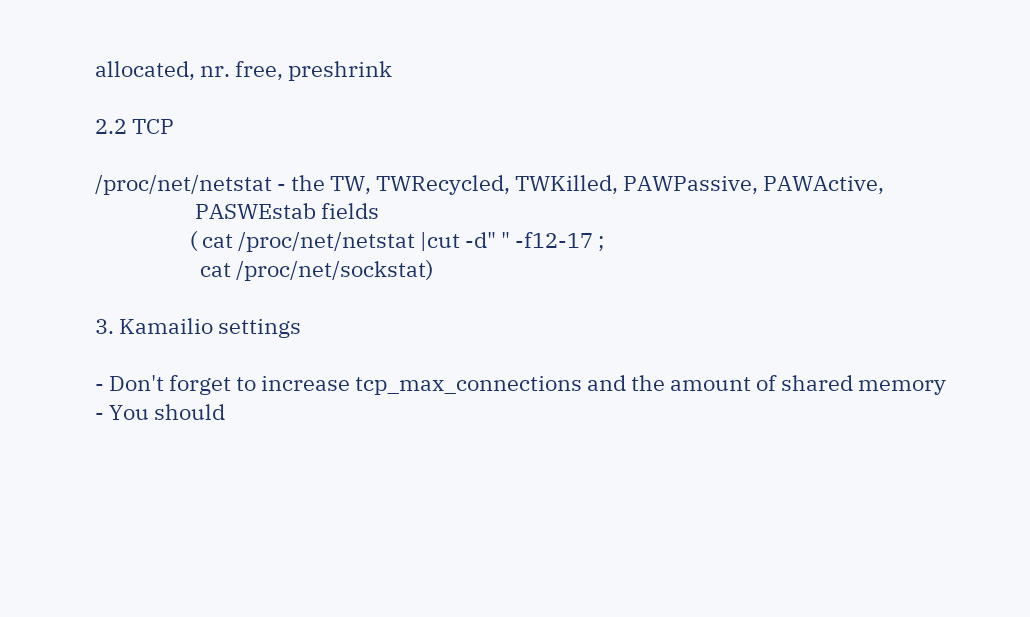allocated, nr. free, preshrink

2.2 TCP

/proc/net/netstat - the TW, TWRecycled, TWKilled, PAWPassive, PAWActive,
                    PASWEstab fields
                   ( cat /proc/net/netstat |cut -d" " -f12-17 ;
                     cat /proc/net/sockstat)

3. Kamailio settings

- Don't forget to increase tcp_max_connections and the amount of shared memory
- You should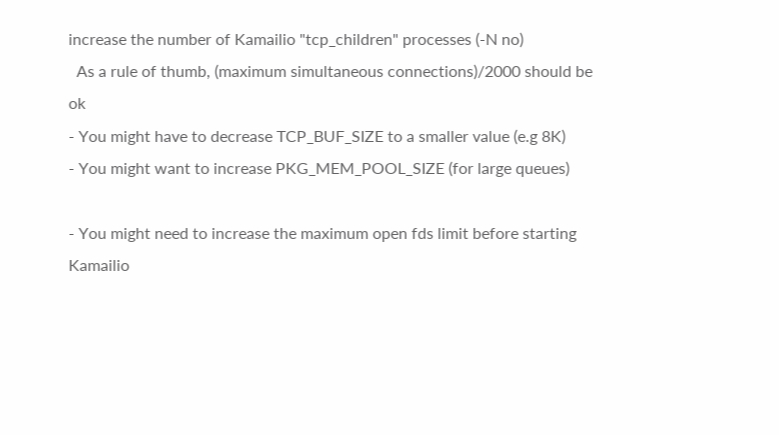increase the number of Kamailio "tcp_children" processes (-N no)
  As a rule of thumb, (maximum simultaneous connections)/2000 should be ok
- You might have to decrease TCP_BUF_SIZE to a smaller value (e.g 8K)
- You might want to increase PKG_MEM_POOL_SIZE (for large queues)

- You might need to increase the maximum open fds limit before starting Kamailio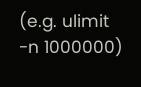(e.g. ulimit -n 1000000)